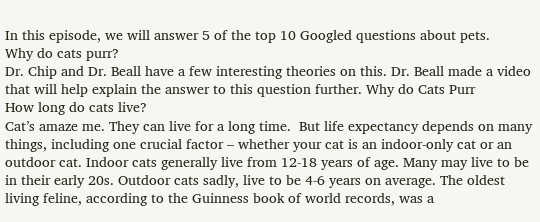In this episode, we will answer 5 of the top 10 Googled questions about pets.
Why do cats purr?
Dr. Chip and Dr. Beall have a few interesting theories on this. Dr. Beall made a video that will help explain the answer to this question further. Why do Cats Purr
How long do cats live?
Cat’s amaze me. They can live for a long time.  But life expectancy depends on many things, including one crucial factor – whether your cat is an indoor-only cat or an outdoor cat. Indoor cats generally live from 12-18 years of age. Many may live to be in their early 20s. Outdoor cats sadly, live to be 4-6 years on average. The oldest living feline, according to the Guinness book of world records, was a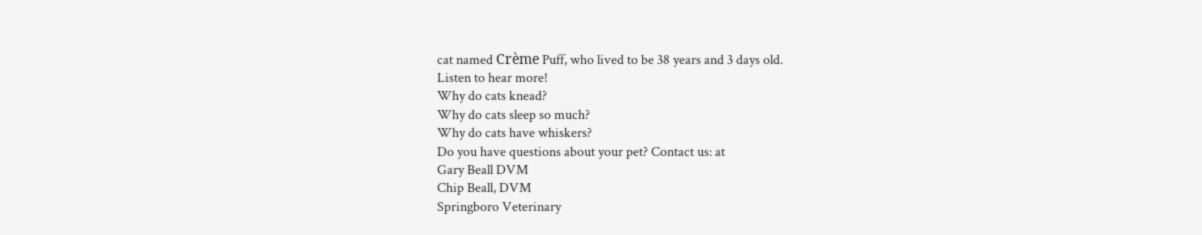cat named Crème Puff, who lived to be 38 years and 3 days old.
Listen to hear more!
Why do cats knead?
Why do cats sleep so much?
Why do cats have whiskers?
Do you have questions about your pet? Contact us: at
Gary Beall DVM
Chip Beall, DVM
Springboro Veterinary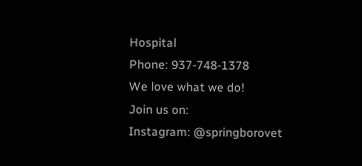Hospital
Phone: 937-748-1378
We love what we do!
Join us on:
Instagram: @springborovet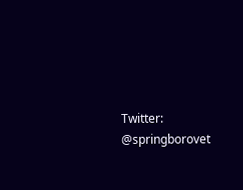Twitter: @springborovet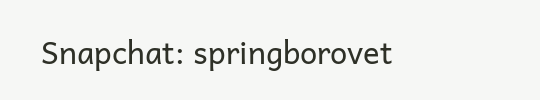Snapchat: springborovet